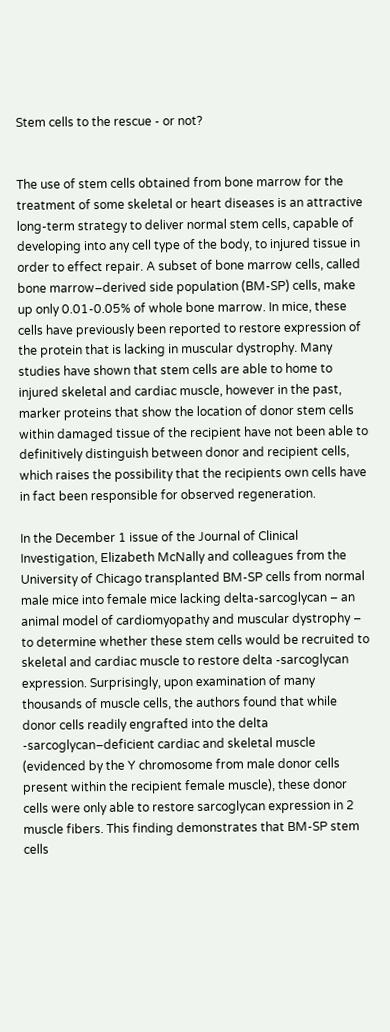Stem cells to the rescue - or not?


The use of stem cells obtained from bone marrow for the treatment of some skeletal or heart diseases is an attractive long-term strategy to deliver normal stem cells, capable of developing into any cell type of the body, to injured tissue in order to effect repair. A subset of bone marrow cells, called bone marrow–derived side population (BM-SP) cells, make up only 0.01-0.05% of whole bone marrow. In mice, these cells have previously been reported to restore expression of the protein that is lacking in muscular dystrophy. Many studies have shown that stem cells are able to home to injured skeletal and cardiac muscle, however in the past, marker proteins that show the location of donor stem cells within damaged tissue of the recipient have not been able to definitively distinguish between donor and recipient cells, which raises the possibility that the recipients own cells have in fact been responsible for observed regeneration.

In the December 1 issue of the Journal of Clinical Investigation, Elizabeth McNally and colleagues from the University of Chicago transplanted BM-SP cells from normal male mice into female mice lacking delta-sarcoglycan – an animal model of cardiomyopathy and muscular dystrophy – to determine whether these stem cells would be recruited to skeletal and cardiac muscle to restore delta -sarcoglycan expression. Surprisingly, upon examination of many thousands of muscle cells, the authors found that while donor cells readily engrafted into the delta -sarcoglycan–deficient cardiac and skeletal muscle (evidenced by the Y chromosome from male donor cells present within the recipient female muscle), these donor cells were only able to restore sarcoglycan expression in 2 muscle fibers. This finding demonstrates that BM-SP stem cells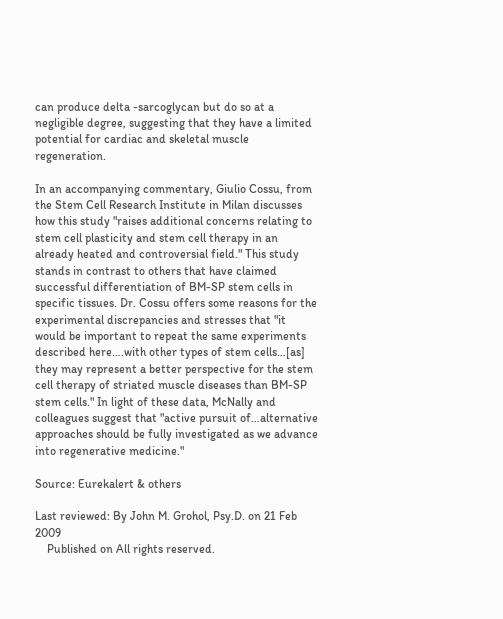can produce delta -sarcoglycan but do so at a negligible degree, suggesting that they have a limited potential for cardiac and skeletal muscle regeneration.

In an accompanying commentary, Giulio Cossu, from the Stem Cell Research Institute in Milan discusses how this study "raises additional concerns relating to stem cell plasticity and stem cell therapy in an already heated and controversial field." This study stands in contrast to others that have claimed successful differentiation of BM-SP stem cells in specific tissues. Dr. Cossu offers some reasons for the experimental discrepancies and stresses that "it would be important to repeat the same experiments described here….with other types of stem cells…[as] they may represent a better perspective for the stem cell therapy of striated muscle diseases than BM-SP stem cells." In light of these data, McNally and colleagues suggest that "active pursuit of…alternative approaches should be fully investigated as we advance into regenerative medicine."

Source: Eurekalert & others

Last reviewed: By John M. Grohol, Psy.D. on 21 Feb 2009
    Published on All rights reserved.